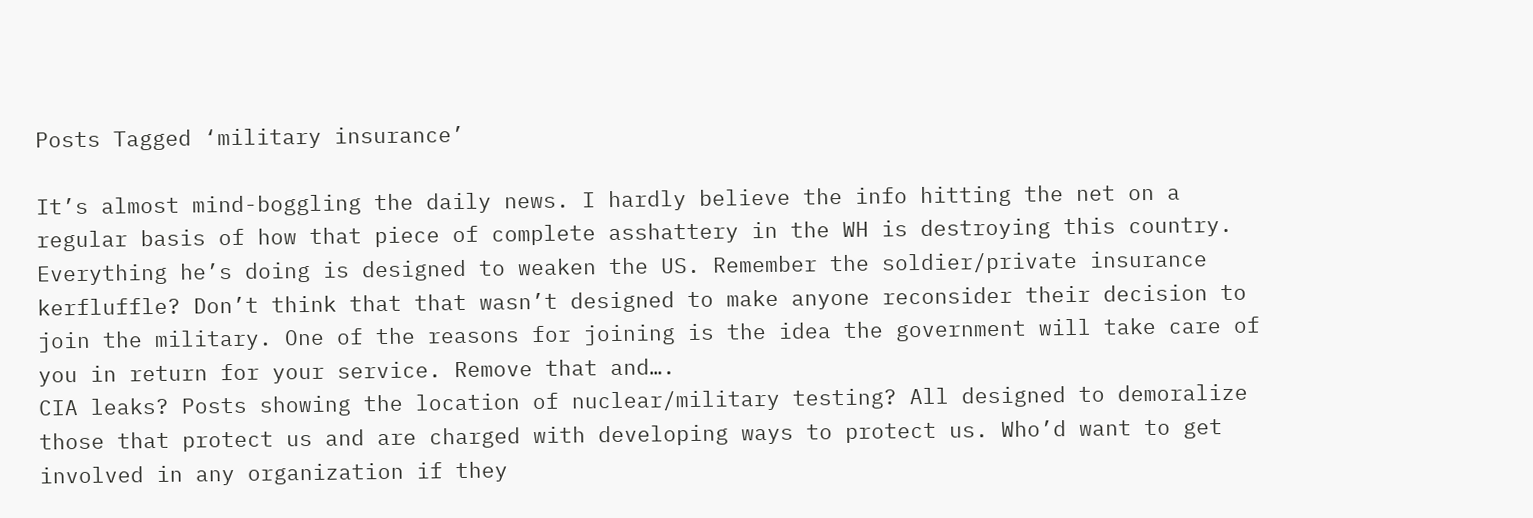Posts Tagged ‘military insurance’

It’s almost mind-boggling the daily news. I hardly believe the info hitting the net on a regular basis of how that piece of complete asshattery in the WH is destroying this country. Everything he’s doing is designed to weaken the US. Remember the soldier/private insurance kerfluffle? Don’t think that that wasn’t designed to make anyone reconsider their decision to join the military. One of the reasons for joining is the idea the government will take care of you in return for your service. Remove that and….
CIA leaks? Posts showing the location of nuclear/military testing? All designed to demoralize those that protect us and are charged with developing ways to protect us. Who’d want to get involved in any organization if they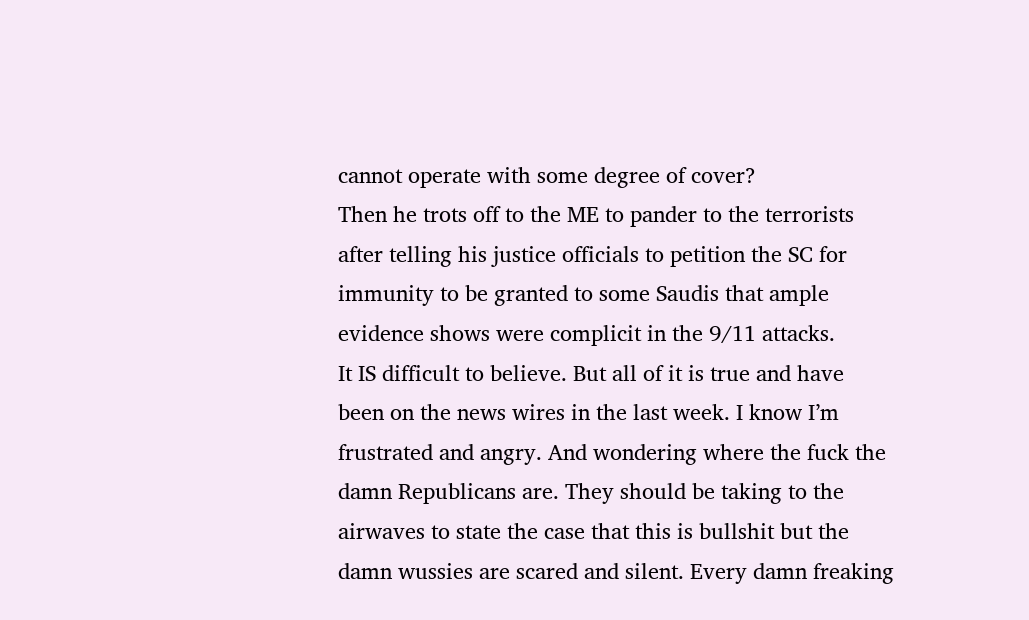cannot operate with some degree of cover?
Then he trots off to the ME to pander to the terrorists after telling his justice officials to petition the SC for immunity to be granted to some Saudis that ample evidence shows were complicit in the 9/11 attacks.
It IS difficult to believe. But all of it is true and have been on the news wires in the last week. I know I’m frustrated and angry. And wondering where the fuck the damn Republicans are. They should be taking to the airwaves to state the case that this is bullshit but the damn wussies are scared and silent. Every damn freaking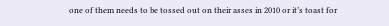one of them needs to be tossed out on their asses in 2010 or it’s toast for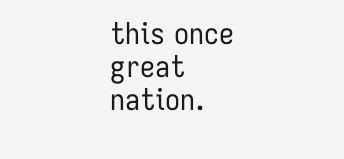this once great nation.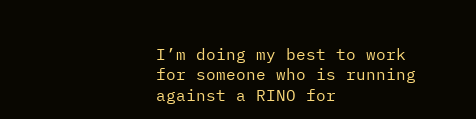I’m doing my best to work for someone who is running against a RINO for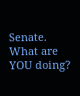Senate. What are YOU doing?